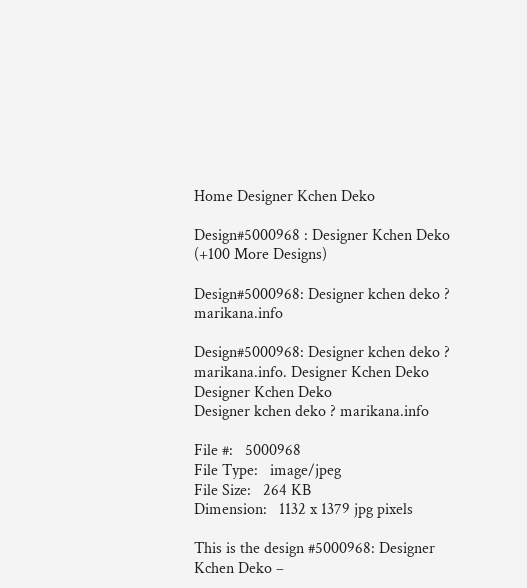Home Designer Kchen Deko

Design#5000968 : Designer Kchen Deko   (+100 More Designs)

Design#5000968: Designer kchen deko ? marikana.info

Design#5000968: Designer kchen deko ? marikana.info. Designer Kchen Deko
Designer Kchen Deko
Designer kchen deko ? marikana.info

File #:   5000968
File Type:   image/jpeg
File Size:   264 KB
Dimension:   1132 x 1379 jpg pixels

This is the design #5000968: Designer Kchen Deko –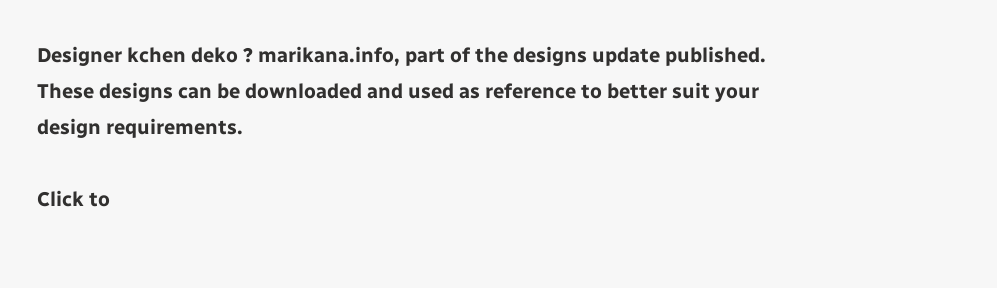Designer kchen deko ? marikana.info, part of the designs update published. These designs can be downloaded and used as reference to better suit your design requirements.

Click to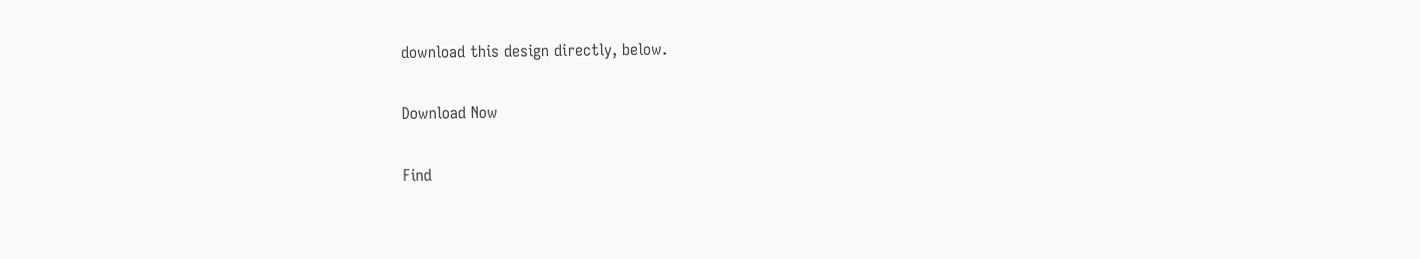download this design directly, below.

Download Now

Find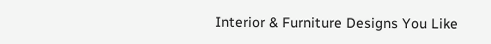Interior & Furniture Designs You Like